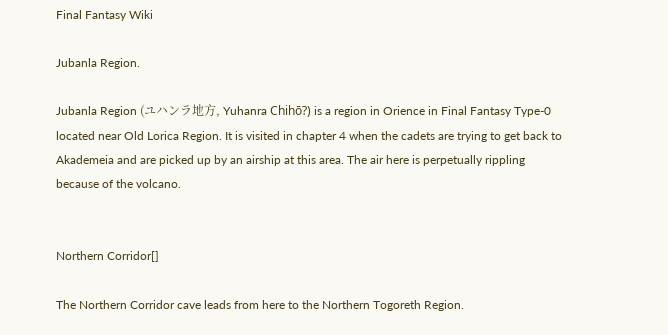Final Fantasy Wiki

Jubanla Region.

Jubanla Region (ユハンラ地方, Yuhanra Chihō?) is a region in Orience in Final Fantasy Type-0 located near Old Lorica Region. It is visited in chapter 4 when the cadets are trying to get back to Akademeia and are picked up by an airship at this area. The air here is perpetually rippling because of the volcano.


Northern Corridor[]

The Northern Corridor cave leads from here to the Northern Togoreth Region.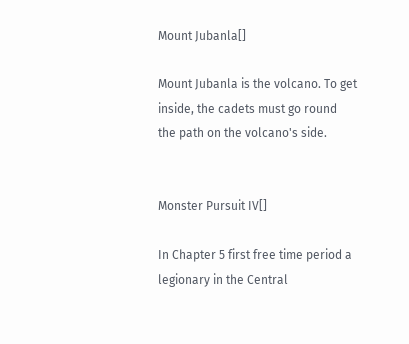Mount Jubanla[]

Mount Jubanla is the volcano. To get inside, the cadets must go round the path on the volcano's side.


Monster Pursuit IV[]

In Chapter 5 first free time period a legionary in the Central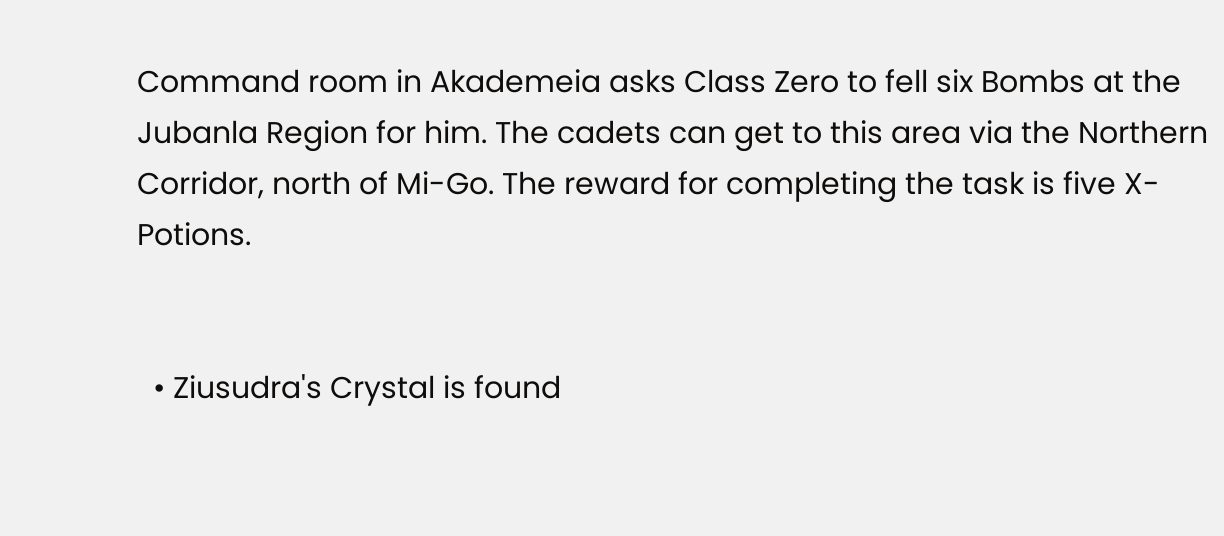Command room in Akademeia asks Class Zero to fell six Bombs at the Jubanla Region for him. The cadets can get to this area via the Northern Corridor, north of Mi-Go. The reward for completing the task is five X-Potions.


  • Ziusudra's Crystal is found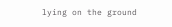lying on the ground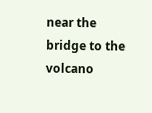near the bridge to the volcano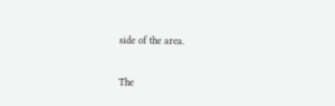side of the area.


The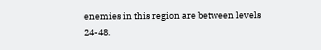enemies in this region are between levels 24-48.